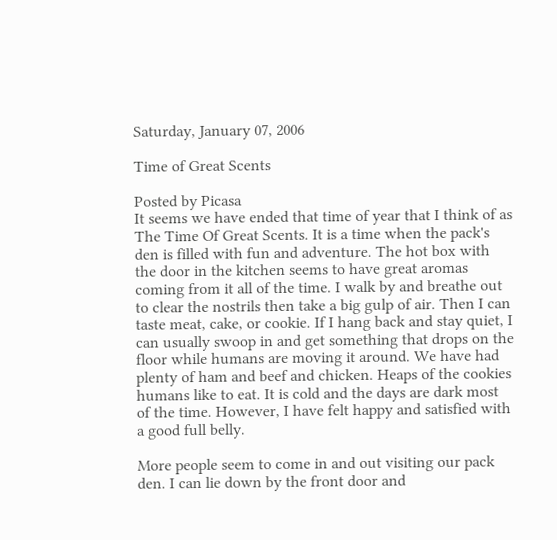Saturday, January 07, 2006

Time of Great Scents

Posted by Picasa
It seems we have ended that time of year that I think of as The Time Of Great Scents. It is a time when the pack's den is filled with fun and adventure. The hot box with the door in the kitchen seems to have great aromas coming from it all of the time. I walk by and breathe out to clear the nostrils then take a big gulp of air. Then I can taste meat, cake, or cookie. If I hang back and stay quiet, I can usually swoop in and get something that drops on the floor while humans are moving it around. We have had plenty of ham and beef and chicken. Heaps of the cookies humans like to eat. It is cold and the days are dark most of the time. However, I have felt happy and satisfied with a good full belly.

More people seem to come in and out visiting our pack den. I can lie down by the front door and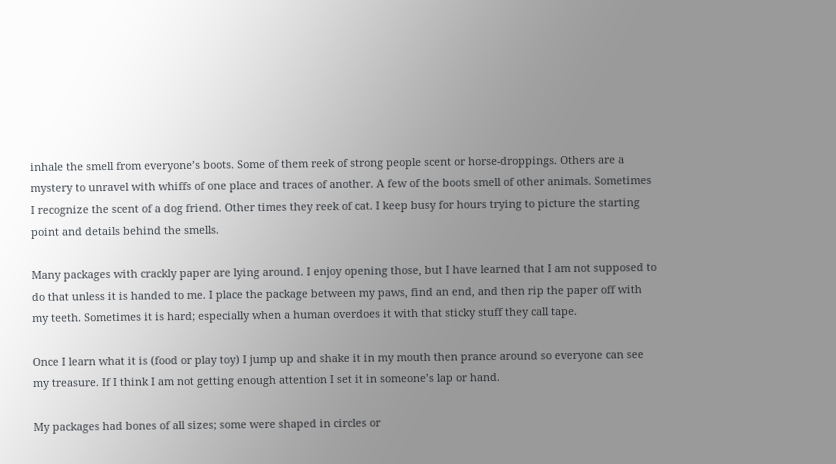inhale the smell from everyone’s boots. Some of them reek of strong people scent or horse-droppings. Others are a mystery to unravel with whiffs of one place and traces of another. A few of the boots smell of other animals. Sometimes I recognize the scent of a dog friend. Other times they reek of cat. I keep busy for hours trying to picture the starting point and details behind the smells.

Many packages with crackly paper are lying around. I enjoy opening those, but I have learned that I am not supposed to do that unless it is handed to me. I place the package between my paws, find an end, and then rip the paper off with my teeth. Sometimes it is hard; especially when a human overdoes it with that sticky stuff they call tape.

Once I learn what it is (food or play toy) I jump up and shake it in my mouth then prance around so everyone can see my treasure. If I think I am not getting enough attention I set it in someone’s lap or hand.

My packages had bones of all sizes; some were shaped in circles or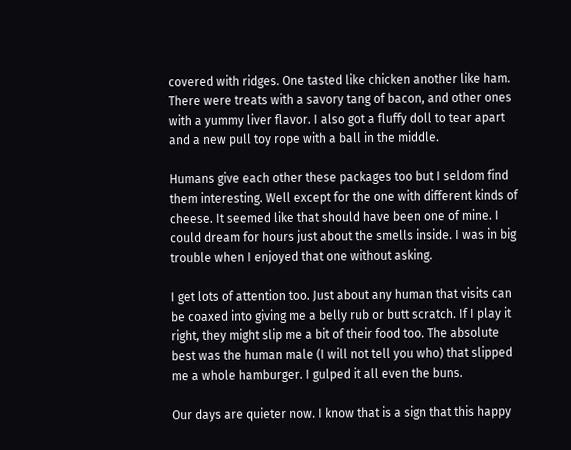covered with ridges. One tasted like chicken another like ham. There were treats with a savory tang of bacon, and other ones with a yummy liver flavor. I also got a fluffy doll to tear apart and a new pull toy rope with a ball in the middle.

Humans give each other these packages too but I seldom find them interesting. Well except for the one with different kinds of cheese. It seemed like that should have been one of mine. I could dream for hours just about the smells inside. I was in big trouble when I enjoyed that one without asking.

I get lots of attention too. Just about any human that visits can be coaxed into giving me a belly rub or butt scratch. If I play it right, they might slip me a bit of their food too. The absolute best was the human male (I will not tell you who) that slipped me a whole hamburger. I gulped it all even the buns.

Our days are quieter now. I know that is a sign that this happy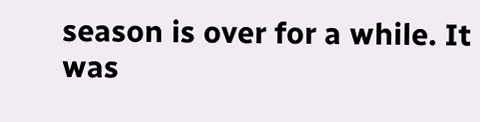season is over for a while. It was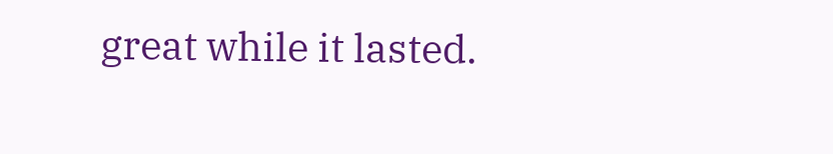great while it lasted.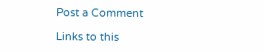Post a Comment

Links to this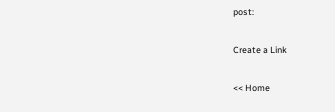post:

Create a Link

<< Home